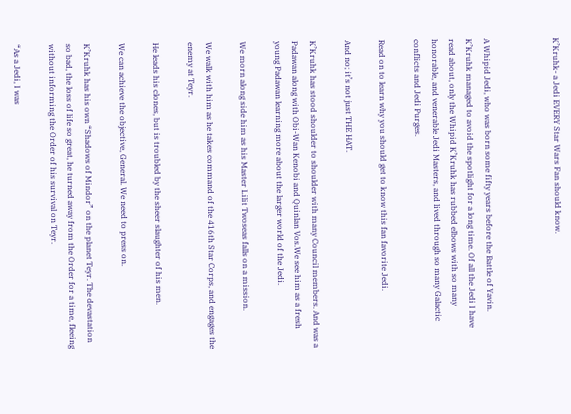K’Kruhk- a Jedi EVERY Star Wars Fan should know.



A Whipid Jedi, who was born some fifty years before the Battle of Yavin. K’Kruhk managed to avoid the spotlight for a long time. Of all the Jedi I have read about, only the Whipid K’Kruhk has rubbed elbows with so many honorable, and venerable Jedi Masters, and lived through so many Galactic conflicts and Jedi Purges.

Read on to learn why you should get to know this fan favorite Jedi.

And no; it’s not just THE HAT.

K’Kruhk has stood shoulder to shoulder with many Council members. And was a Padawan along with Obi-Wan Kenobi and Quinlan Vos.We see him as a fresh young Padawan learning more about the larger world of the Jedi.

We morn along side him as his Master Lilit Twoseas falls on a mission.

We walk with him as he takes command of the 416th Star Corps, and engages the enemy at Teyr.

He leads his clones, but is troubled by the sheer slaughter of his men.

We can achieve the objective, General. We need to press on.

K’Kruhk has his own “Shadows of Mindor” on the planet Teyr. The devastation so bad, the loss of life so great, he turned away from the Order for a time, fleeing without informing the Order of his survival on Teyr.

“As a Jedi, I was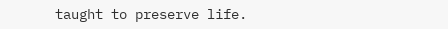taught to preserve life.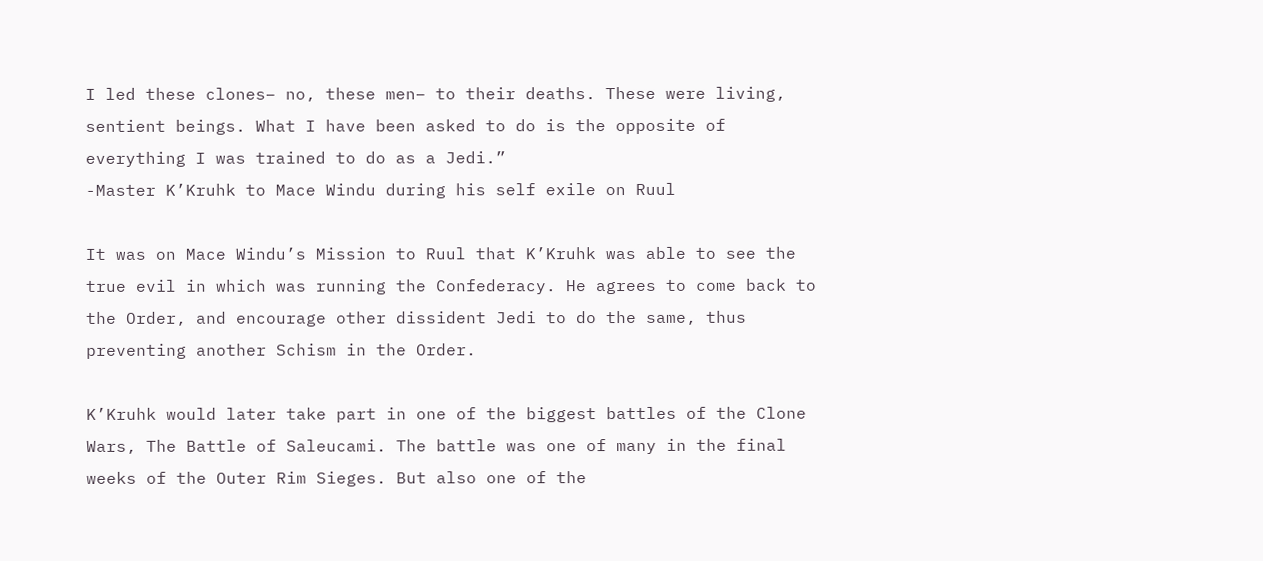I led these clones– no, these men– to their deaths. These were living, sentient beings. What I have been asked to do is the opposite of everything I was trained to do as a Jedi.”
-Master K’Kruhk to Mace Windu during his self exile on Ruul

It was on Mace Windu’s Mission to Ruul that K’Kruhk was able to see the true evil in which was running the Confederacy. He agrees to come back to the Order, and encourage other dissident Jedi to do the same, thus preventing another Schism in the Order.

K’Kruhk would later take part in one of the biggest battles of the Clone Wars, The Battle of Saleucami. The battle was one of many in the final weeks of the Outer Rim Sieges. But also one of the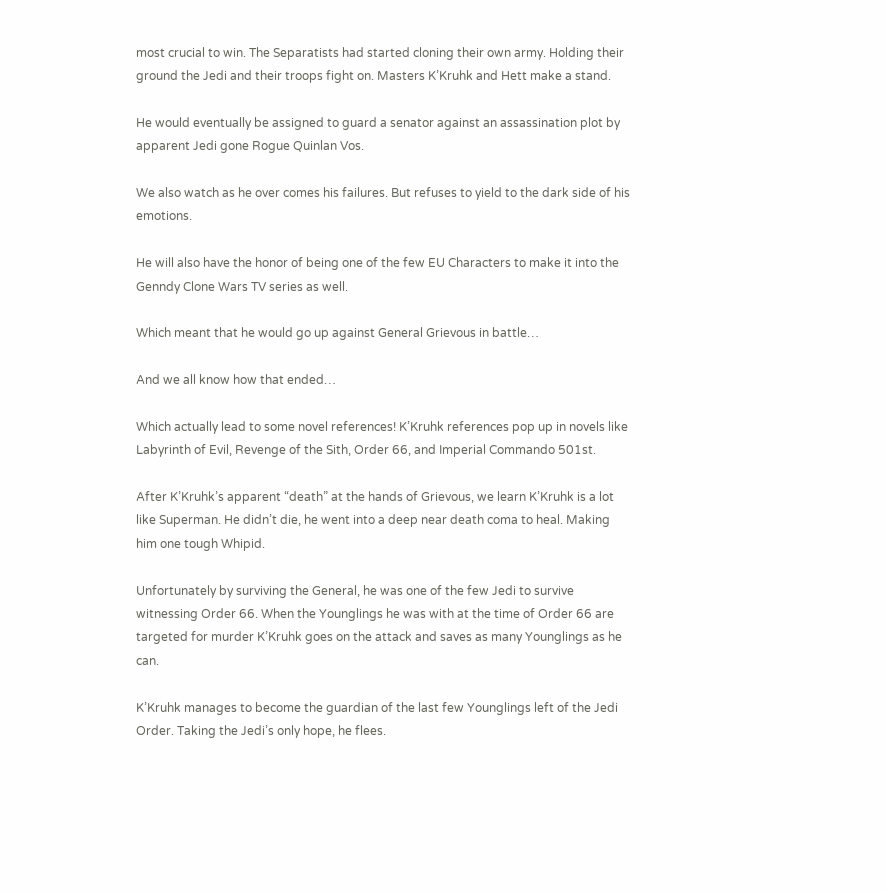most crucial to win. The Separatists had started cloning their own army. Holding their ground the Jedi and their troops fight on. Masters K’Kruhk and Hett make a stand.

He would eventually be assigned to guard a senator against an assassination plot by apparent Jedi gone Rogue Quinlan Vos.

We also watch as he over comes his failures. But refuses to yield to the dark side of his emotions.

He will also have the honor of being one of the few EU Characters to make it into the Genndy Clone Wars TV series as well.

Which meant that he would go up against General Grievous in battle…

And we all know how that ended…

Which actually lead to some novel references! K’Kruhk references pop up in novels like Labyrinth of Evil, Revenge of the Sith, Order 66, and Imperial Commando 501st.

After K’Kruhk’s apparent “death” at the hands of Grievous, we learn K’Kruhk is a lot like Superman. He didn’t die, he went into a deep near death coma to heal. Making him one tough Whipid.

Unfortunately by surviving the General, he was one of the few Jedi to survive witnessing Order 66. When the Younglings he was with at the time of Order 66 are targeted for murder K’Kruhk goes on the attack and saves as many Younglings as he can.

K’Kruhk manages to become the guardian of the last few Younglings left of the Jedi Order. Taking the Jedi’s only hope, he flees.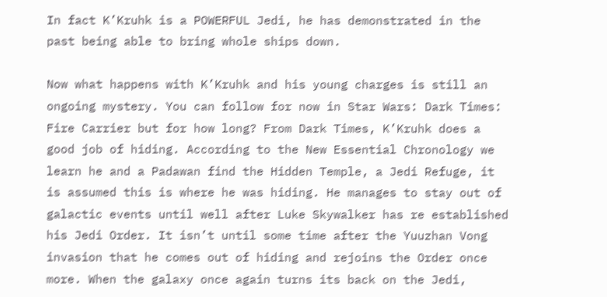In fact K’Kruhk is a POWERFUL Jedi, he has demonstrated in the past being able to bring whole ships down.

Now what happens with K’Kruhk and his young charges is still an ongoing mystery. You can follow for now in Star Wars: Dark Times: Fire Carrier but for how long? From Dark Times, K’Kruhk does a good job of hiding. According to the New Essential Chronology we learn he and a Padawan find the Hidden Temple, a Jedi Refuge, it is assumed this is where he was hiding. He manages to stay out of galactic events until well after Luke Skywalker has re established his Jedi Order. It isn’t until some time after the Yuuzhan Vong invasion that he comes out of hiding and rejoins the Order once more. When the galaxy once again turns its back on the Jedi,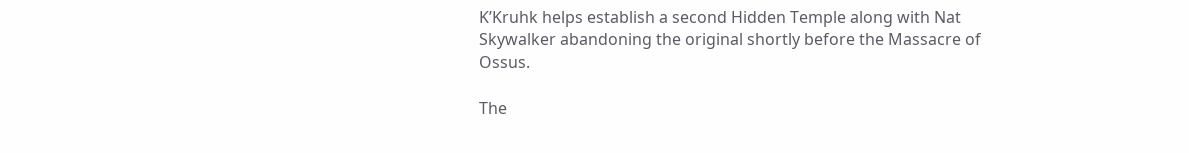K’Kruhk helps establish a second Hidden Temple along with Nat Skywalker abandoning the original shortly before the Massacre of Ossus.

The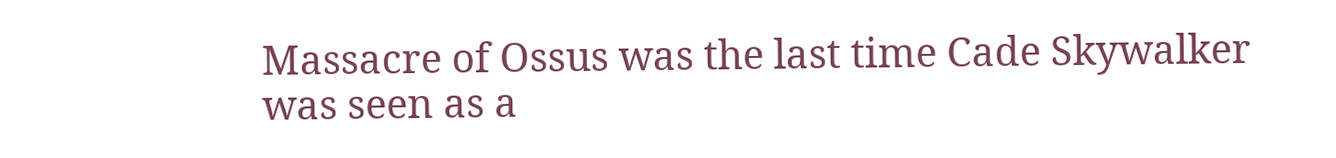Massacre of Ossus was the last time Cade Skywalker was seen as a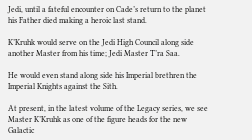Jedi, until a fateful encounter on Cade’s return to the planet his Father died making a heroic last stand.

K’Kruhk would serve on the Jedi High Council along side another Master from his time; Jedi Master T’ra Saa.

He would even stand along side his Imperial brethren the Imperial Knights against the Sith.

At present, in the latest volume of the Legacy series, we see Master K’Kruhk as one of the figure heads for the new Galactic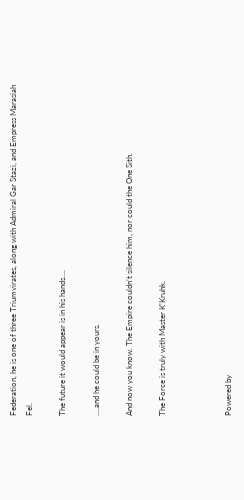Federation, he is one of three Triumvirates, along with Admiral Gar Stazi, and Empress Marasiah Fel.

The future it would appear is in his hands….

….and he could be in yours.

And now you know. The Empire couldn’t silence him, nor could the One Sith.

The Force is truly with Master K’Kruhk.



Powered by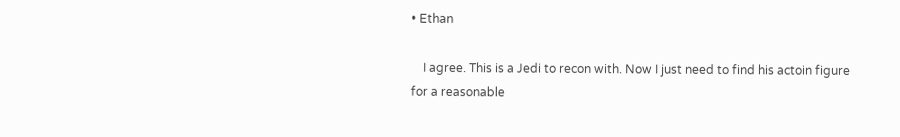• Ethan

    I agree. This is a Jedi to recon with. Now I just need to find his actoin figure for a reasonable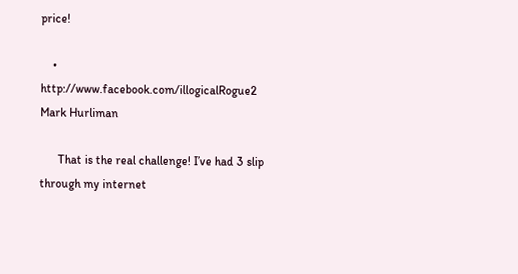price!

    • http://www.facebook.com/illogicalRogue2 Mark Hurliman

      That is the real challenge! I’ve had 3 slip through my internet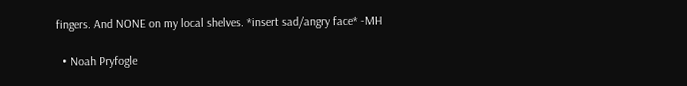fingers. And NONE on my local shelves. *insert sad/angry face* -MH

  • Noah Pryfogle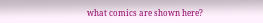what comics are shown here?